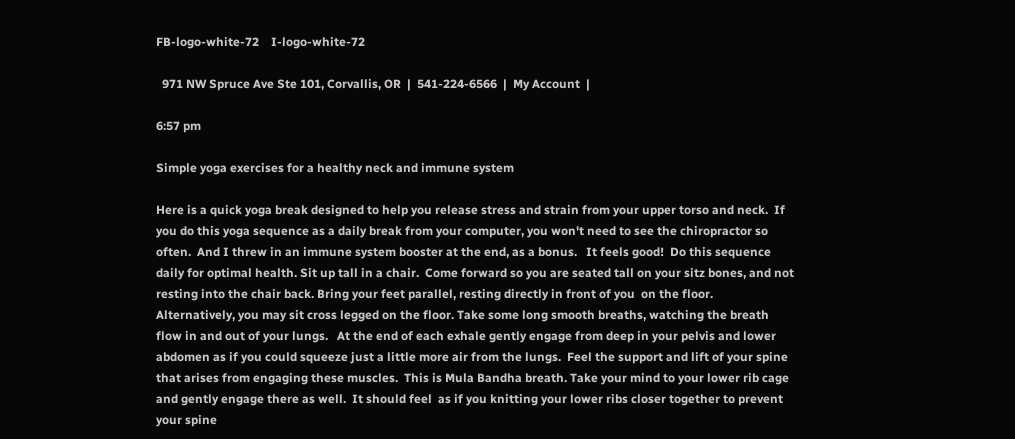FB-logo-white-72    I-logo-white-72

  971 NW Spruce Ave Ste 101, Corvallis, OR  |  541-224-6566  |  My Account  |

6:57 pm

Simple yoga exercises for a healthy neck and immune system

Here is a quick yoga break designed to help you release stress and strain from your upper torso and neck.  If you do this yoga sequence as a daily break from your computer, you won't need to see the chiropractor so often.  And I threw in an immune system booster at the end, as a bonus.   It feels good!  Do this sequence daily for optimal health. Sit up tall in a chair.  Come forward so you are seated tall on your sitz bones, and not resting into the chair back. Bring your feet parallel, resting directly in front of you  on the floor.  Alternatively, you may sit cross legged on the floor. Take some long smooth breaths, watching the breath flow in and out of your lungs.   At the end of each exhale gently engage from deep in your pelvis and lower abdomen as if you could squeeze just a little more air from the lungs.  Feel the support and lift of your spine that arises from engaging these muscles.  This is Mula Bandha breath. Take your mind to your lower rib cage and gently engage there as well.  It should feel  as if you knitting your lower ribs closer together to prevent your spine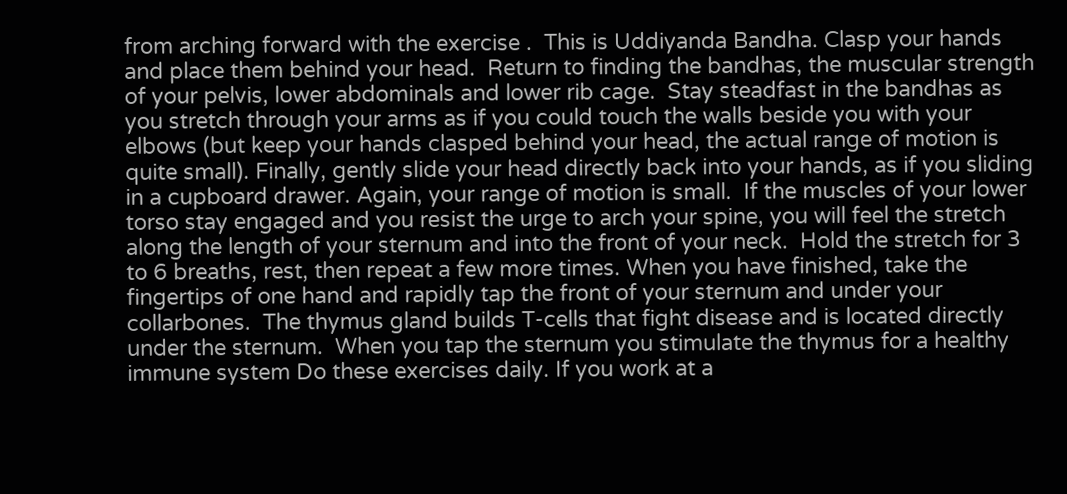from arching forward with the exercise .  This is Uddiyanda Bandha. Clasp your hands and place them behind your head.  Return to finding the bandhas, the muscular strength of your pelvis, lower abdominals and lower rib cage.  Stay steadfast in the bandhas as you stretch through your arms as if you could touch the walls beside you with your elbows (but keep your hands clasped behind your head, the actual range of motion is quite small). Finally, gently slide your head directly back into your hands, as if you sliding in a cupboard drawer. Again, your range of motion is small.  If the muscles of your lower torso stay engaged and you resist the urge to arch your spine, you will feel the stretch along the length of your sternum and into the front of your neck.  Hold the stretch for 3 to 6 breaths, rest, then repeat a few more times. When you have finished, take the fingertips of one hand and rapidly tap the front of your sternum and under your collarbones.  The thymus gland builds T-cells that fight disease and is located directly under the sternum.  When you tap the sternum you stimulate the thymus for a healthy immune system Do these exercises daily. If you work at a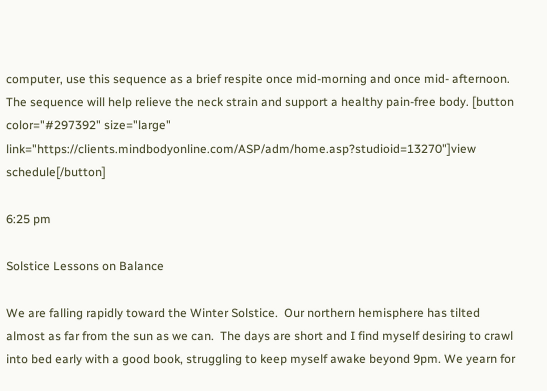computer, use this sequence as a brief respite once mid-morning and once mid- afternoon.  The sequence will help relieve the neck strain and support a healthy pain-free body. [button color="#297392" size="large" link="https://clients.mindbodyonline.com/ASP/adm/home.asp?studioid=13270"]view schedule[/button]

6:25 pm

Solstice Lessons on Balance

We are falling rapidly toward the Winter Solstice.  Our northern hemisphere has tilted almost as far from the sun as we can.  The days are short and I find myself desiring to crawl into bed early with a good book, struggling to keep myself awake beyond 9pm. We yearn for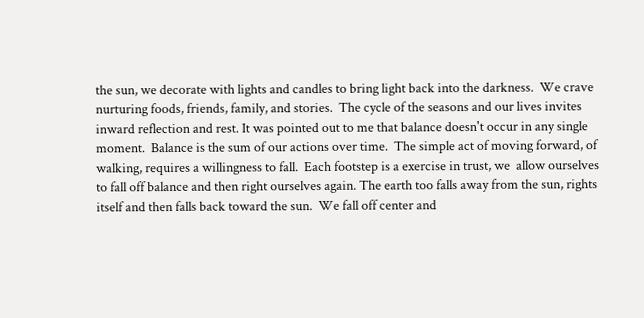the sun, we decorate with lights and candles to bring light back into the darkness.  We crave nurturing foods, friends, family, and stories.  The cycle of the seasons and our lives invites inward reflection and rest. It was pointed out to me that balance doesn't occur in any single moment.  Balance is the sum of our actions over time.  The simple act of moving forward, of walking, requires a willingness to fall.  Each footstep is a exercise in trust, we  allow ourselves to fall off balance and then right ourselves again. The earth too falls away from the sun, rights itself and then falls back toward the sun.  We fall off center and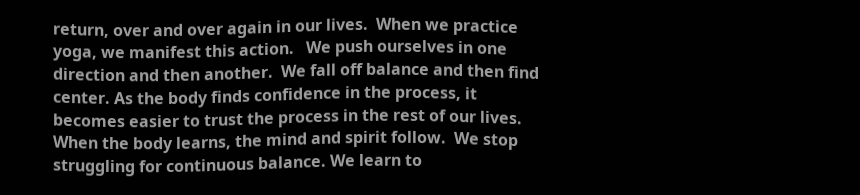return, over and over again in our lives.  When we practice yoga, we manifest this action.   We push ourselves in one direction and then another.  We fall off balance and then find center. As the body finds confidence in the process, it becomes easier to trust the process in the rest of our lives. When the body learns, the mind and spirit follow.  We stop struggling for continuous balance. We learn to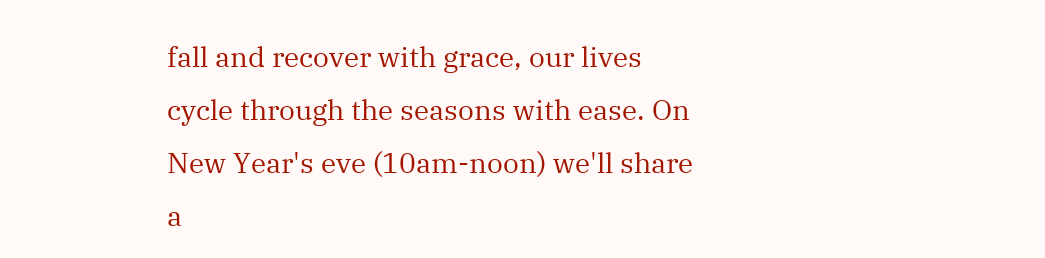fall and recover with grace, our lives cycle through the seasons with ease. On New Year's eve (10am-noon) we'll share a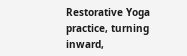Restorative Yoga practice, turning inward,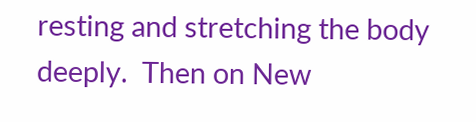resting and stretching the body deeply.  Then on New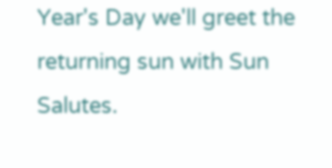Year's Day we'll greet the returning sun with Sun Salutes.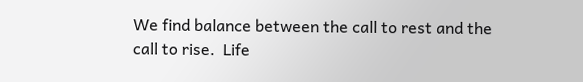We find balance between the call to rest and the call to rise.  Life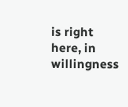is right here, in willingness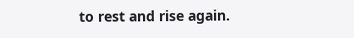to rest and rise again.